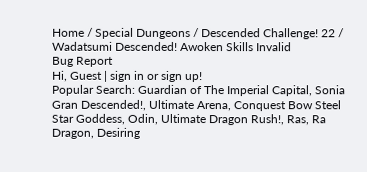Home / Special Dungeons / Descended Challenge! 22 / Wadatsumi Descended! Awoken Skills Invalid
Bug Report
Hi, Guest | sign in or sign up!
Popular Search: Guardian of The Imperial Capital, Sonia Gran Descended!, Ultimate Arena, Conquest Bow Steel Star Goddess, Odin, Ultimate Dragon Rush!, Ras, Ra Dragon, Desiring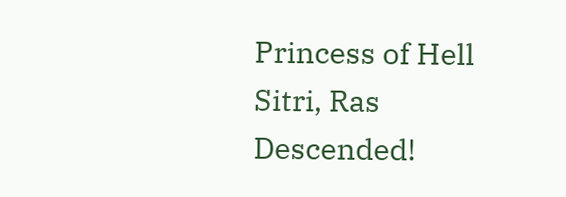Princess of Hell Sitri, Ras Descended!